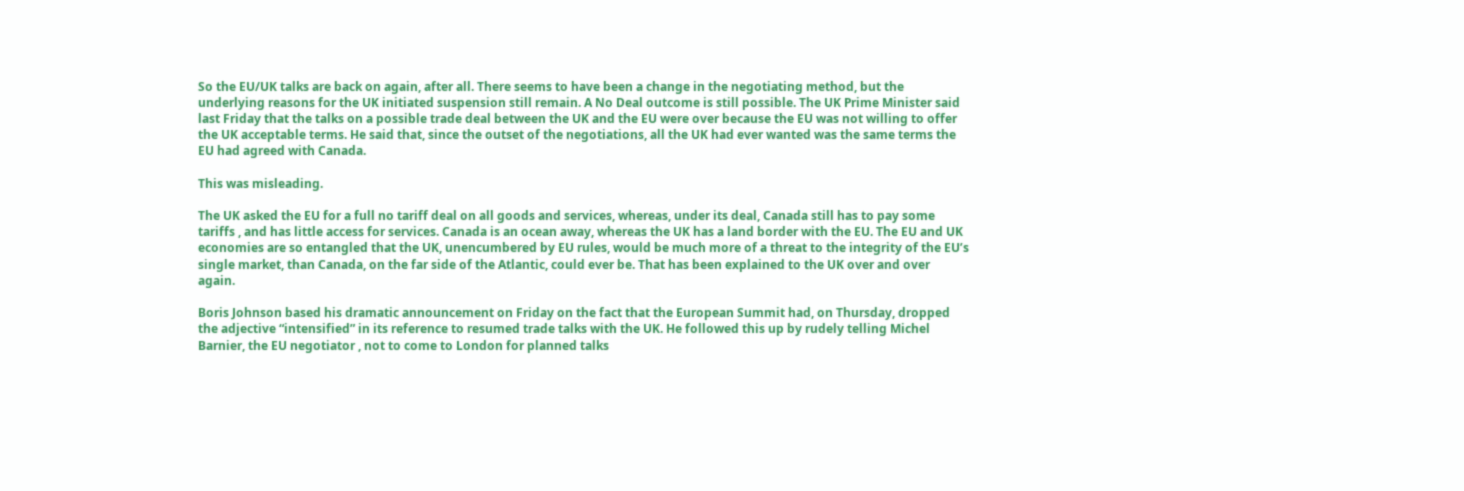So the EU/UK talks are back on again, after all. There seems to have been a change in the negotiating method, but the underlying reasons for the UK initiated suspension still remain. A No Deal outcome is still possible. The UK Prime Minister said last Friday that the talks on a possible trade deal between the UK and the EU were over because the EU was not willing to offer the UK acceptable terms. He said that, since the outset of the negotiations, all the UK had ever wanted was the same terms the EU had agreed with Canada.

This was misleading.

The UK asked the EU for a full no tariff deal on all goods and services, whereas, under its deal, Canada still has to pay some tariffs , and has little access for services. Canada is an ocean away, whereas the UK has a land border with the EU. The EU and UK economies are so entangled that the UK, unencumbered by EU rules, would be much more of a threat to the integrity of the EU’s single market, than Canada, on the far side of the Atlantic, could ever be. That has been explained to the UK over and over again.

Boris Johnson based his dramatic announcement on Friday on the fact that the European Summit had, on Thursday, dropped the adjective “intensified” in its reference to resumed trade talks with the UK. He followed this up by rudely telling Michel Barnier, the EU negotiator , not to come to London for planned talks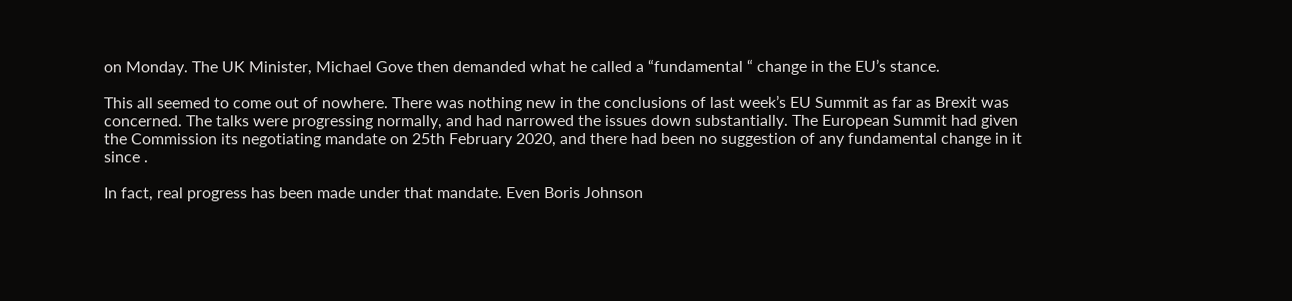on Monday. The UK Minister, Michael Gove then demanded what he called a “fundamental “ change in the EU’s stance.

This all seemed to come out of nowhere. There was nothing new in the conclusions of last week’s EU Summit as far as Brexit was concerned. The talks were progressing normally, and had narrowed the issues down substantially. The European Summit had given the Commission its negotiating mandate on 25th February 2020, and there had been no suggestion of any fundamental change in it since .

In fact, real progress has been made under that mandate. Even Boris Johnson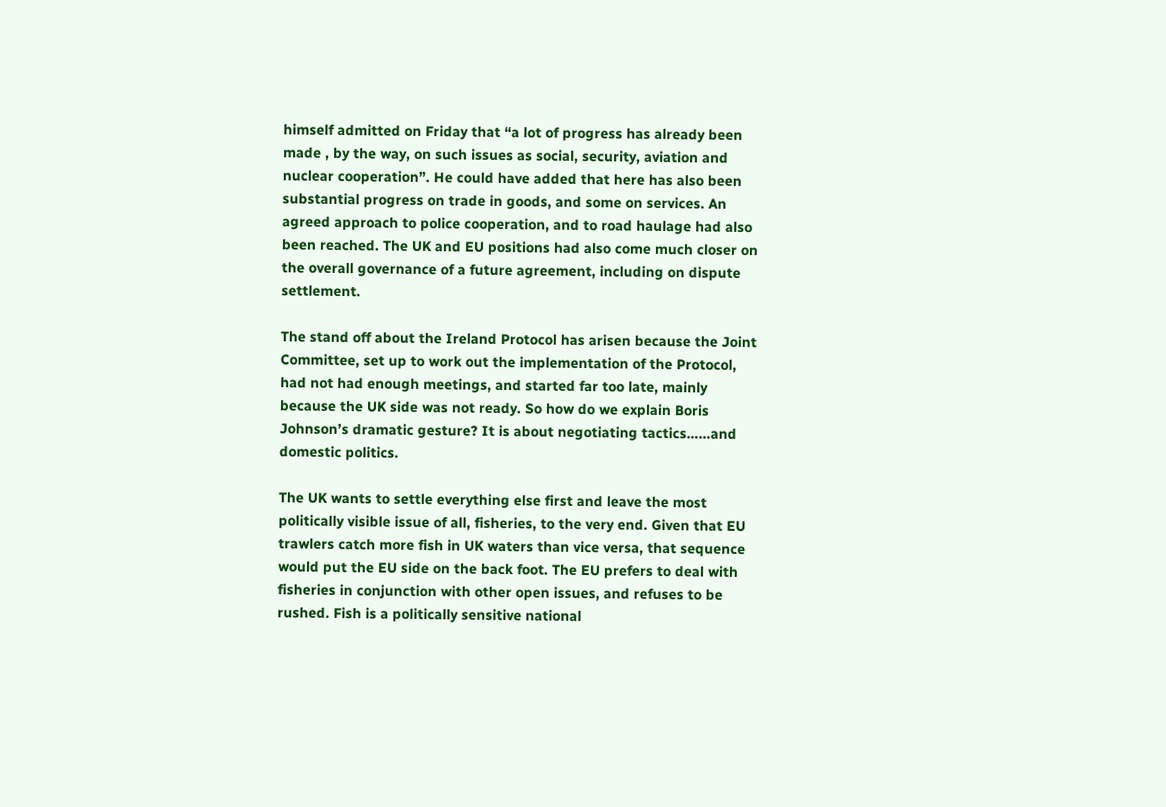himself admitted on Friday that “a lot of progress has already been made , by the way, on such issues as social, security, aviation and nuclear cooperation”. He could have added that here has also been substantial progress on trade in goods, and some on services. An agreed approach to police cooperation, and to road haulage had also been reached. The UK and EU positions had also come much closer on the overall governance of a future agreement, including on dispute settlement.

The stand off about the Ireland Protocol has arisen because the Joint Committee, set up to work out the implementation of the Protocol, had not had enough meetings, and started far too late, mainly because the UK side was not ready. So how do we explain Boris Johnson’s dramatic gesture? It is about negotiating tactics……and domestic politics.

The UK wants to settle everything else first and leave the most politically visible issue of all, fisheries, to the very end. Given that EU trawlers catch more fish in UK waters than vice versa, that sequence would put the EU side on the back foot. The EU prefers to deal with fisheries in conjunction with other open issues, and refuses to be rushed. Fish is a politically sensitive national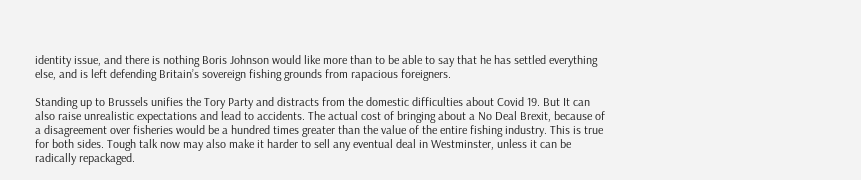identity issue, and there is nothing Boris Johnson would like more than to be able to say that he has settled everything else, and is left defending Britain’s sovereign fishing grounds from rapacious foreigners.

Standing up to Brussels unifies the Tory Party and distracts from the domestic difficulties about Covid 19. But It can also raise unrealistic expectations and lead to accidents. The actual cost of bringing about a No Deal Brexit, because of a disagreement over fisheries would be a hundred times greater than the value of the entire fishing industry. This is true for both sides. Tough talk now may also make it harder to sell any eventual deal in Westminster, unless it can be radically repackaged.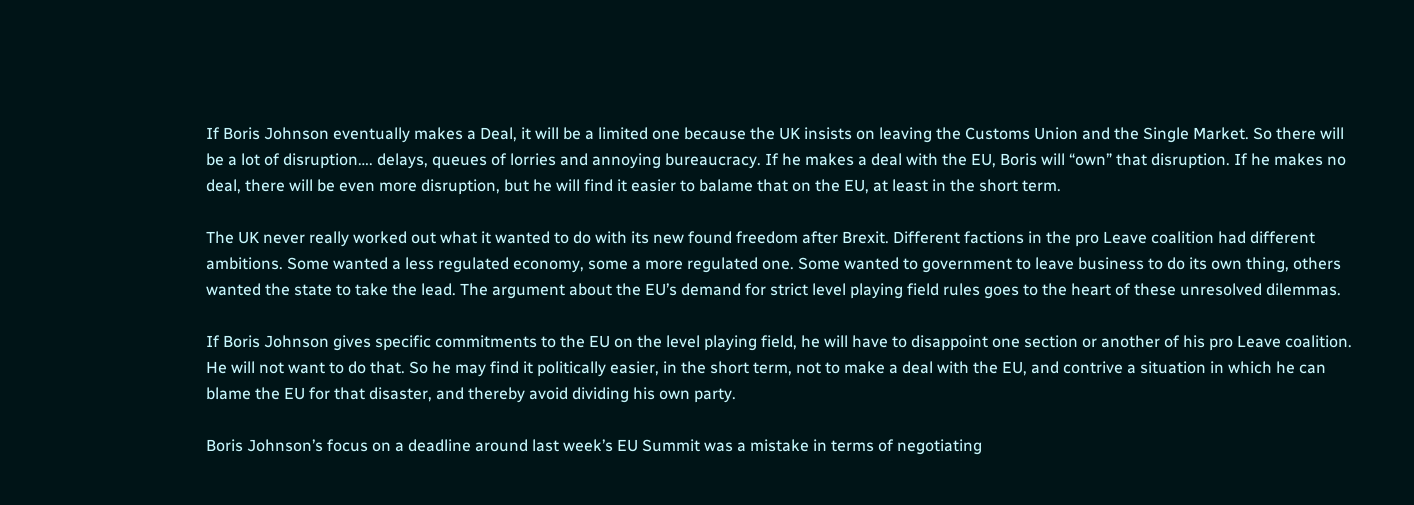If Boris Johnson eventually makes a Deal, it will be a limited one because the UK insists on leaving the Customs Union and the Single Market. So there will be a lot of disruption…. delays, queues of lorries and annoying bureaucracy. If he makes a deal with the EU, Boris will “own” that disruption. If he makes no deal, there will be even more disruption, but he will find it easier to balame that on the EU, at least in the short term.

The UK never really worked out what it wanted to do with its new found freedom after Brexit. Different factions in the pro Leave coalition had different ambitions. Some wanted a less regulated economy, some a more regulated one. Some wanted to government to leave business to do its own thing, others wanted the state to take the lead. The argument about the EU’s demand for strict level playing field rules goes to the heart of these unresolved dilemmas.

If Boris Johnson gives specific commitments to the EU on the level playing field, he will have to disappoint one section or another of his pro Leave coalition. He will not want to do that. So he may find it politically easier, in the short term, not to make a deal with the EU, and contrive a situation in which he can blame the EU for that disaster, and thereby avoid dividing his own party.

Boris Johnson’s focus on a deadline around last week’s EU Summit was a mistake in terms of negotiating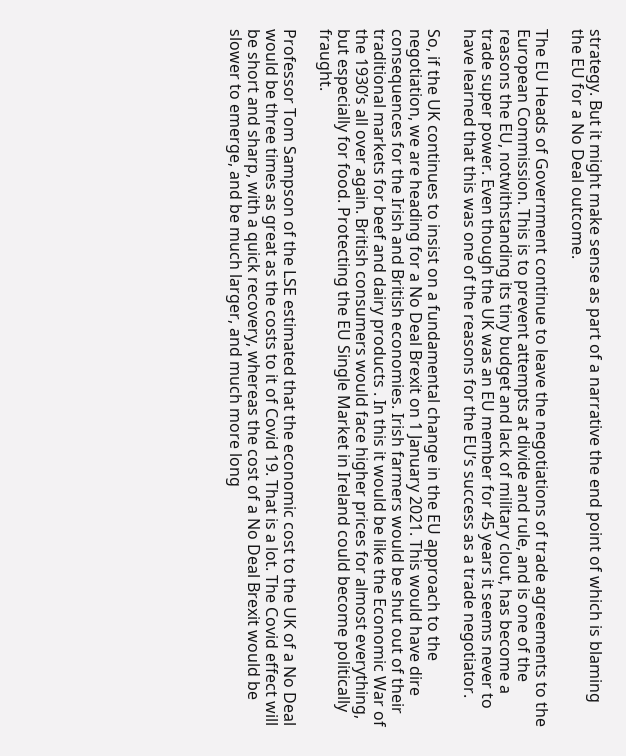strategy. But it might make sense as part of a narrative the end point of which is blaming the EU for a No Deal outcome.

The EU Heads of Government continue to leave the negotiations of trade agreements to the European Commission. This is to prevent attempts at divide and rule, and is one of the reasons the EU, notwithstanding its tiny budget and lack of military clout, has become a trade super power. Even though the UK was an EU member for 45 years it seems never to have learned that this was one of the reasons for the EU’s success as a trade negotiator.

So, if the UK continues to insist on a fundamental change in the EU approach to the negotiation, we are heading for a No Deal Brexit on 1 January 2021. This would have dire consequences for the Irish and British economies. Irish farmers would be shut out of their traditional markets for beef and dairy products . In this it would be like the Economic War of the 1930’s all over again. British consumers would face higher prices for almost everything, but especially for food. Protecting the EU Single Market in Ireland could become politically fraught.

Professor Tom Sampson of the LSE estimated that the economic cost to the UK of a No Deal would be three times as great as the costs to it of Covid 19. That is a lot. The Covid effect will be short and sharp, with a quick recovery, whereas the cost of a No Deal Brexit would be slower to emerge, and be much larger, and much more long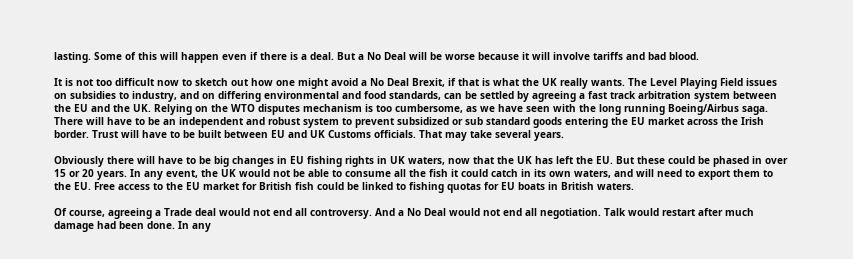lasting. Some of this will happen even if there is a deal. But a No Deal will be worse because it will involve tariffs and bad blood.

It is not too difficult now to sketch out how one might avoid a No Deal Brexit, if that is what the UK really wants. The Level Playing Field issues on subsidies to industry, and on differing environmental and food standards, can be settled by agreeing a fast track arbitration system between the EU and the UK. Relying on the WTO disputes mechanism is too cumbersome, as we have seen with the long running Boeing/Airbus saga. There will have to be an independent and robust system to prevent subsidized or sub standard goods entering the EU market across the Irish border. Trust will have to be built between EU and UK Customs officials. That may take several years.

Obviously there will have to be big changes in EU fishing rights in UK waters, now that the UK has left the EU. But these could be phased in over 15 or 20 years. In any event, the UK would not be able to consume all the fish it could catch in its own waters, and will need to export them to the EU. Free access to the EU market for British fish could be linked to fishing quotas for EU boats in British waters.

Of course, agreeing a Trade deal would not end all controversy. And a No Deal would not end all negotiation. Talk would restart after much damage had been done. In any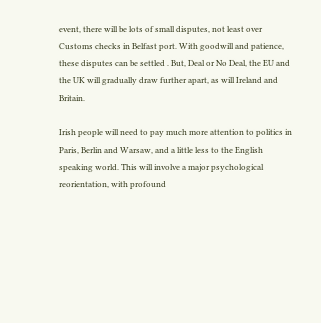event, there will be lots of small disputes, not least over Customs checks in Belfast port. With goodwill and patience, these disputes can be settled . But, Deal or No Deal, the EU and the UK will gradually draw further apart, as will Ireland and Britain.

Irish people will need to pay much more attention to politics in Paris, Berlin and Warsaw, and a little less to the English speaking world. This will involve a major psychological reorientation, with profound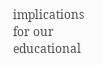implications for our educational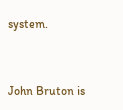system.


John Bruton is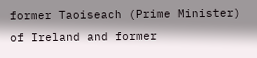former Taoiseach (Prime Minister) of Ireland and former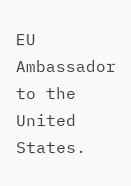EU Ambassador to the United States.